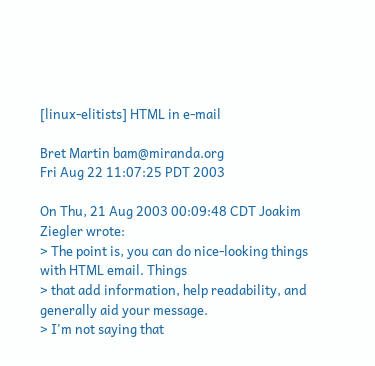[linux-elitists] HTML in e-mail

Bret Martin bam@miranda.org
Fri Aug 22 11:07:25 PDT 2003

On Thu, 21 Aug 2003 00:09:48 CDT Joakim Ziegler wrote:
> The point is, you can do nice-looking things with HTML email. Things
> that add information, help readability, and generally aid your message.
> I'm not saying that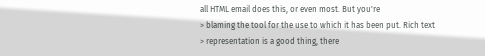all HTML email does this, or even most. But you're
> blaming the tool for the use to which it has been put. Rich text
> representation is a good thing, there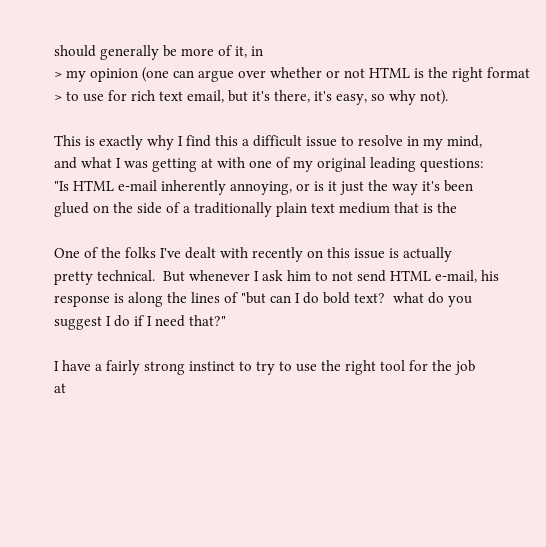should generally be more of it, in
> my opinion (one can argue over whether or not HTML is the right format
> to use for rich text email, but it's there, it's easy, so why not).

This is exactly why I find this a difficult issue to resolve in my mind,
and what I was getting at with one of my original leading questions:
"Is HTML e-mail inherently annoying, or is it just the way it's been
glued on the side of a traditionally plain text medium that is the

One of the folks I've dealt with recently on this issue is actually
pretty technical.  But whenever I ask him to not send HTML e-mail, his
response is along the lines of "but can I do bold text?  what do you
suggest I do if I need that?"

I have a fairly strong instinct to try to use the right tool for the job
at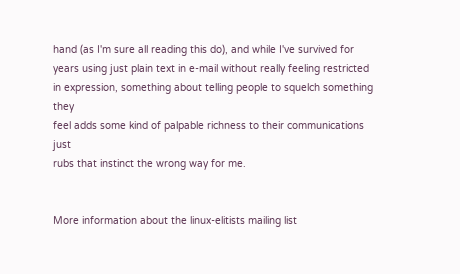hand (as I'm sure all reading this do), and while I've survived for
years using just plain text in e-mail without really feeling restricted
in expression, something about telling people to squelch something they
feel adds some kind of palpable richness to their communications just
rubs that instinct the wrong way for me.


More information about the linux-elitists mailing list